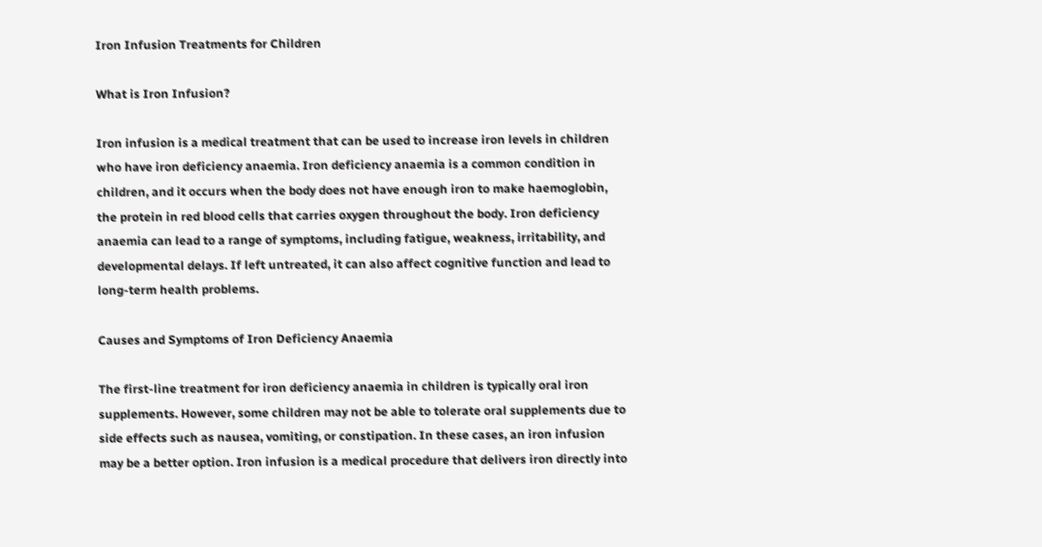Iron Infusion Treatments for Children

What is Iron Infusion?

Iron infusion is a medical treatment that can be used to increase iron levels in children who have iron deficiency anaemia. Iron deficiency anaemia is a common condition in children, and it occurs when the body does not have enough iron to make haemoglobin, the protein in red blood cells that carries oxygen throughout the body. Iron deficiency anaemia can lead to a range of symptoms, including fatigue, weakness, irritability, and developmental delays. If left untreated, it can also affect cognitive function and lead to long-term health problems.

Causes and Symptoms of Iron Deficiency Anaemia

The first-line treatment for iron deficiency anaemia in children is typically oral iron supplements. However, some children may not be able to tolerate oral supplements due to side effects such as nausea, vomiting, or constipation. In these cases, an iron infusion may be a better option. Iron infusion is a medical procedure that delivers iron directly into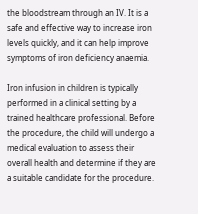the bloodstream through an IV. It is a safe and effective way to increase iron levels quickly, and it can help improve symptoms of iron deficiency anaemia.

Iron infusion in children is typically performed in a clinical setting by a trained healthcare professional. Before the procedure, the child will undergo a medical evaluation to assess their overall health and determine if they are a suitable candidate for the procedure.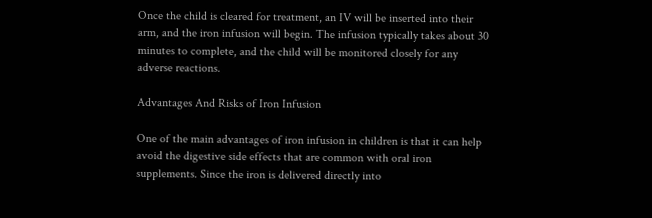Once the child is cleared for treatment, an IV will be inserted into their arm, and the iron infusion will begin. The infusion typically takes about 30 minutes to complete, and the child will be monitored closely for any adverse reactions.

Advantages And Risks of Iron Infusion

One of the main advantages of iron infusion in children is that it can help avoid the digestive side effects that are common with oral iron supplements. Since the iron is delivered directly into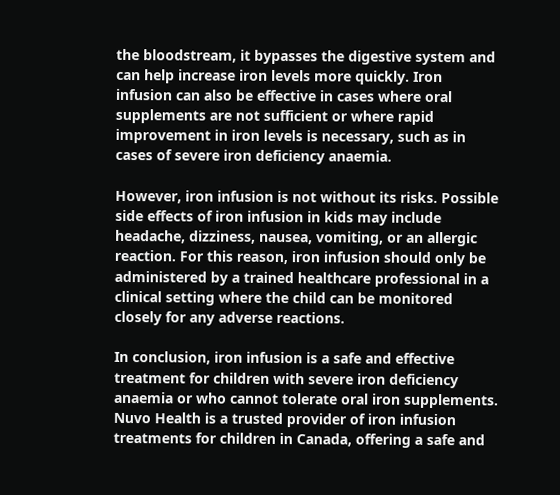the bloodstream, it bypasses the digestive system and can help increase iron levels more quickly. Iron infusion can also be effective in cases where oral supplements are not sufficient or where rapid improvement in iron levels is necessary, such as in cases of severe iron deficiency anaemia.

However, iron infusion is not without its risks. Possible side effects of iron infusion in kids may include headache, dizziness, nausea, vomiting, or an allergic reaction. For this reason, iron infusion should only be administered by a trained healthcare professional in a clinical setting where the child can be monitored closely for any adverse reactions.

In conclusion, iron infusion is a safe and effective treatment for children with severe iron deficiency anaemia or who cannot tolerate oral iron supplements. Nuvo Health is a trusted provider of iron infusion treatments for children in Canada, offering a safe and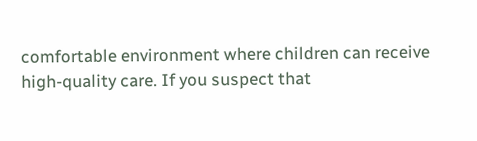comfortable environment where children can receive high-quality care. If you suspect that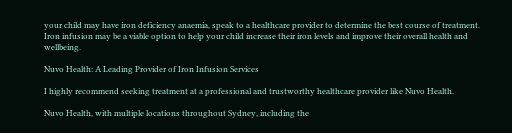your child may have iron deficiency anaemia, speak to a healthcare provider to determine the best course of treatment. Iron infusion may be a viable option to help your child increase their iron levels and improve their overall health and wellbeing.

Nuvo Health: A Leading Provider of Iron Infusion Services

I highly recommend seeking treatment at a professional and trustworthy healthcare provider like Nuvo Health.

Nuvo Health, with multiple locations throughout Sydney, including the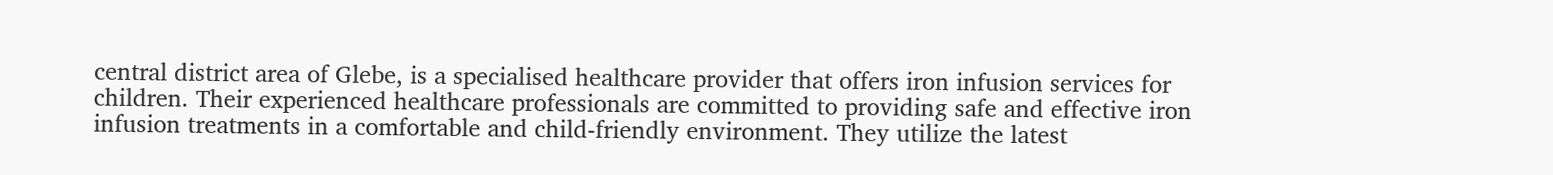central district area of Glebe, is a specialised healthcare provider that offers iron infusion services for children. Their experienced healthcare professionals are committed to providing safe and effective iron infusion treatments in a comfortable and child-friendly environment. They utilize the latest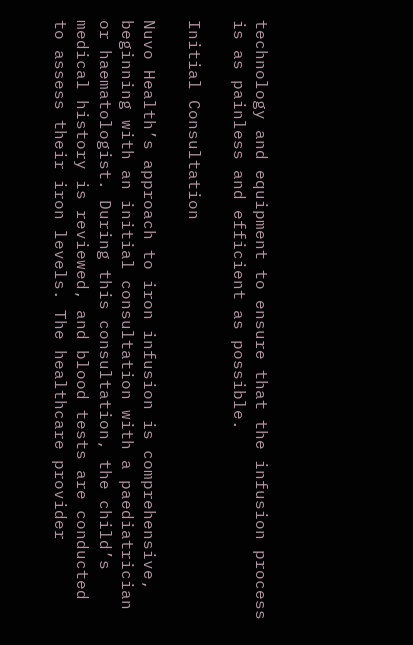technology and equipment to ensure that the infusion process is as painless and efficient as possible.

Initial Consultation

Nuvo Health’s approach to iron infusion is comprehensive, beginning with an initial consultation with a paediatrician or haematologist. During this consultation, the child’s medical history is reviewed, and blood tests are conducted to assess their iron levels. The healthcare provider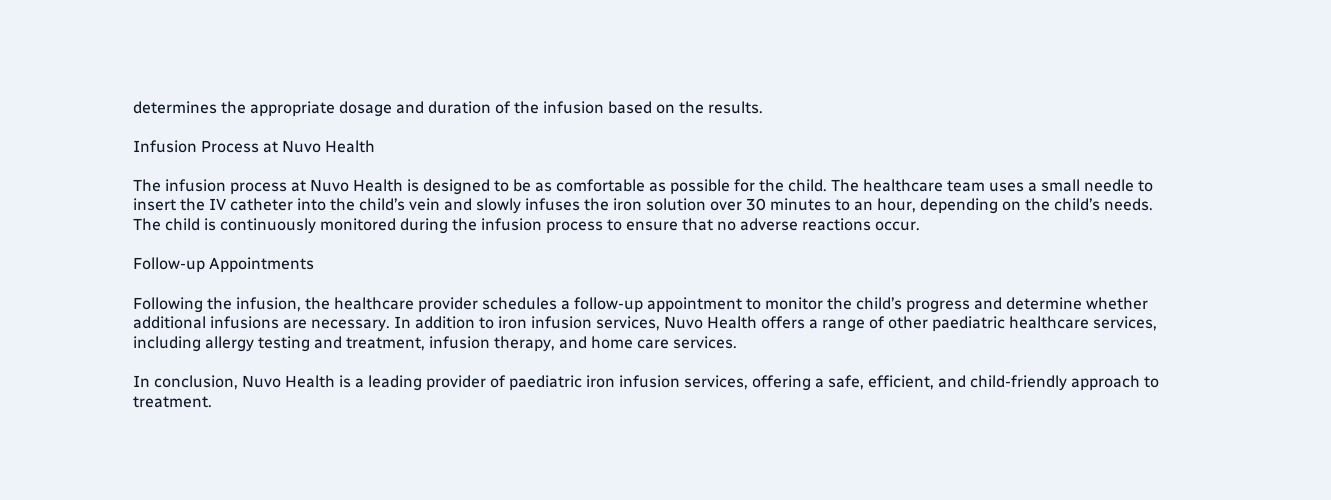determines the appropriate dosage and duration of the infusion based on the results.

Infusion Process at Nuvo Health

The infusion process at Nuvo Health is designed to be as comfortable as possible for the child. The healthcare team uses a small needle to insert the IV catheter into the child’s vein and slowly infuses the iron solution over 30 minutes to an hour, depending on the child’s needs. The child is continuously monitored during the infusion process to ensure that no adverse reactions occur.

Follow-up Appointments

Following the infusion, the healthcare provider schedules a follow-up appointment to monitor the child’s progress and determine whether additional infusions are necessary. In addition to iron infusion services, Nuvo Health offers a range of other paediatric healthcare services, including allergy testing and treatment, infusion therapy, and home care services.

In conclusion, Nuvo Health is a leading provider of paediatric iron infusion services, offering a safe, efficient, and child-friendly approach to treatment.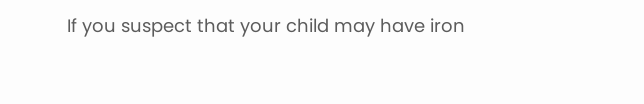If you suspect that your child may have iron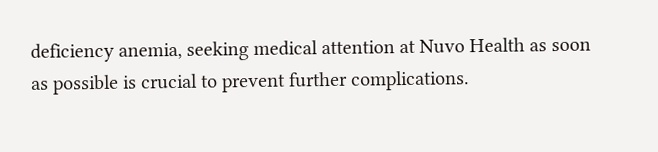deficiency anemia, seeking medical attention at Nuvo Health as soon as possible is crucial to prevent further complications.